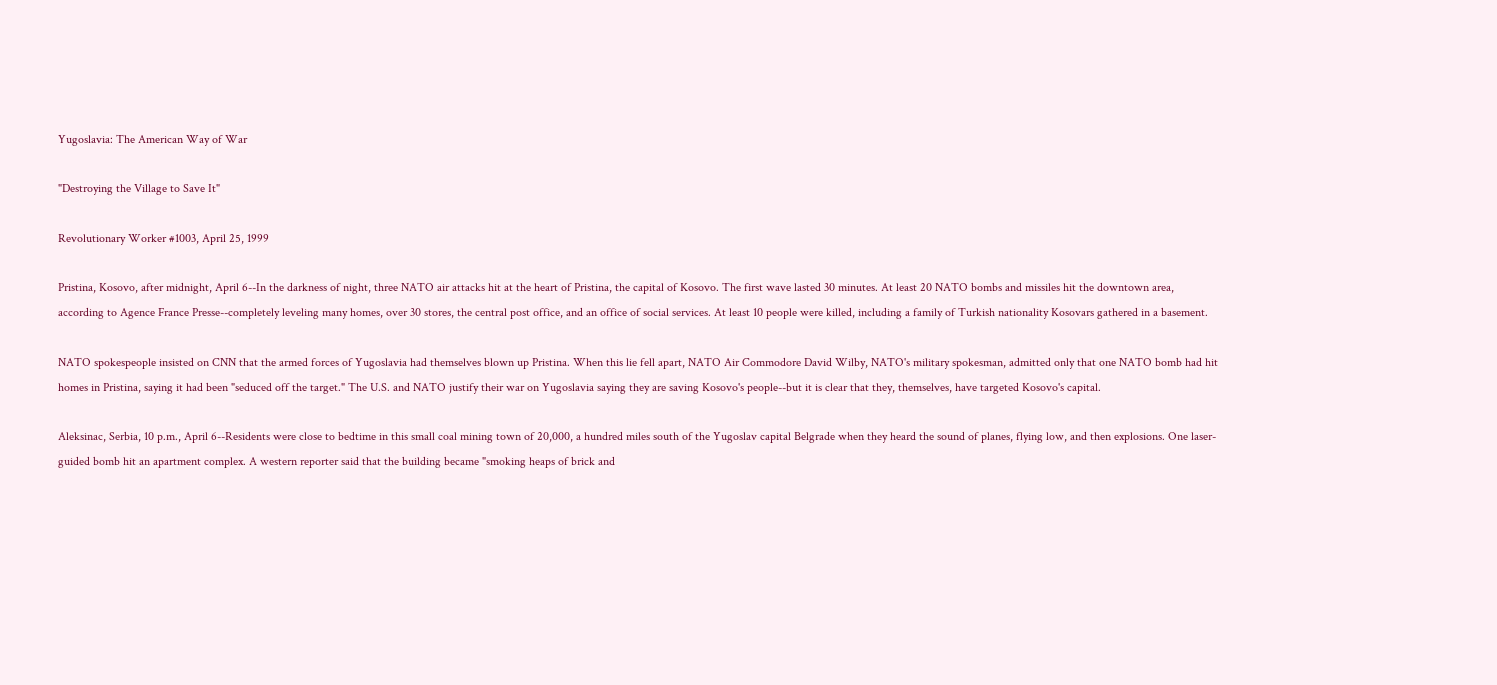Yugoslavia: The American Way of War

"Destroying the Village to Save It"

Revolutionary Worker #1003, April 25, 1999

Pristina, Kosovo, after midnight, April 6--In the darkness of night, three NATO air attacks hit at the heart of Pristina, the capital of Kosovo. The first wave lasted 30 minutes. At least 20 NATO bombs and missiles hit the downtown area, according to Agence France Presse--completely leveling many homes, over 30 stores, the central post office, and an office of social services. At least 10 people were killed, including a family of Turkish nationality Kosovars gathered in a basement.

NATO spokespeople insisted on CNN that the armed forces of Yugoslavia had themselves blown up Pristina. When this lie fell apart, NATO Air Commodore David Wilby, NATO's military spokesman, admitted only that one NATO bomb had hit homes in Pristina, saying it had been "seduced off the target." The U.S. and NATO justify their war on Yugoslavia saying they are saving Kosovo's people--but it is clear that they, themselves, have targeted Kosovo's capital.

Aleksinac, Serbia, 10 p.m., April 6--Residents were close to bedtime in this small coal mining town of 20,000, a hundred miles south of the Yugoslav capital Belgrade when they heard the sound of planes, flying low, and then explosions. One laser-guided bomb hit an apartment complex. A western reporter said that the building became "smoking heaps of brick and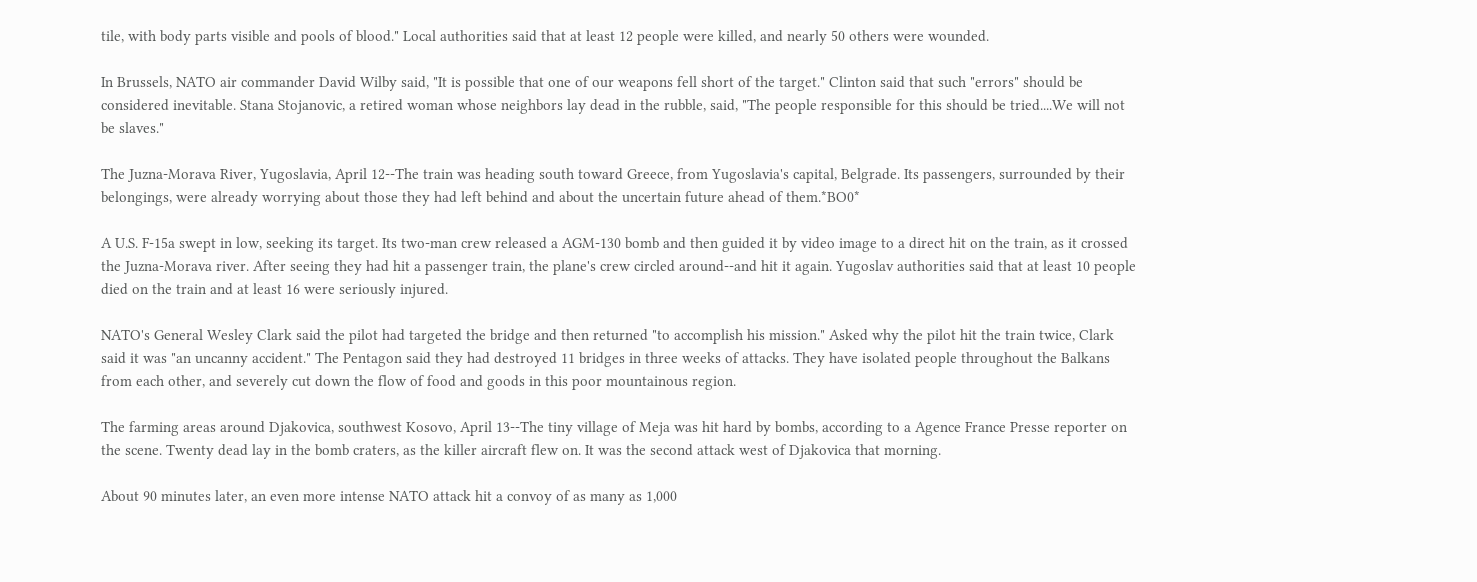tile, with body parts visible and pools of blood." Local authorities said that at least 12 people were killed, and nearly 50 others were wounded.

In Brussels, NATO air commander David Wilby said, "It is possible that one of our weapons fell short of the target." Clinton said that such "errors" should be considered inevitable. Stana Stojanovic, a retired woman whose neighbors lay dead in the rubble, said, "The people responsible for this should be tried....We will not be slaves."

The Juzna-Morava River, Yugoslavia, April 12--The train was heading south toward Greece, from Yugoslavia's capital, Belgrade. Its passengers, surrounded by their belongings, were already worrying about those they had left behind and about the uncertain future ahead of them.*BO0*

A U.S. F-15a swept in low, seeking its target. Its two-man crew released a AGM-130 bomb and then guided it by video image to a direct hit on the train, as it crossed the Juzna-Morava river. After seeing they had hit a passenger train, the plane's crew circled around--and hit it again. Yugoslav authorities said that at least 10 people died on the train and at least 16 were seriously injured.

NATO's General Wesley Clark said the pilot had targeted the bridge and then returned "to accomplish his mission." Asked why the pilot hit the train twice, Clark said it was "an uncanny accident." The Pentagon said they had destroyed 11 bridges in three weeks of attacks. They have isolated people throughout the Balkans from each other, and severely cut down the flow of food and goods in this poor mountainous region.

The farming areas around Djakovica, southwest Kosovo, April 13--The tiny village of Meja was hit hard by bombs, according to a Agence France Presse reporter on the scene. Twenty dead lay in the bomb craters, as the killer aircraft flew on. It was the second attack west of Djakovica that morning.

About 90 minutes later, an even more intense NATO attack hit a convoy of as many as 1,000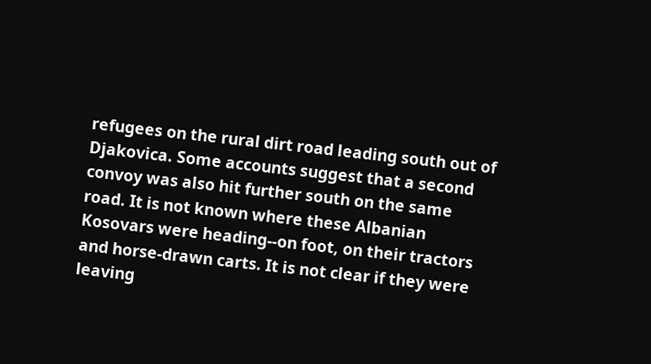refugees on the rural dirt road leading south out of Djakovica. Some accounts suggest that a second convoy was also hit further south on the same road. It is not known where these Albanian Kosovars were heading--on foot, on their tractors and horse-drawn carts. It is not clear if they were leaving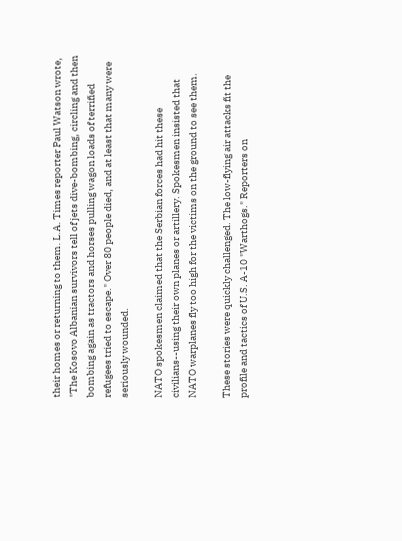their homes or returning to them. L.A. Times reporter Paul Watson wrote, "The Kosovo Albanian survivors tell of jets dive-bombing, circling and then bombing again as tractors and horses pulling wagon loads of terrified refugees tried to escape." Over 80 people died, and at least that many were seriously wounded.

NATO spokesmen claimed that the Serbian forces had hit these civilians--using their own planes or artillery. Spokesmen insisted that NATO warplanes fly too high for the victims on the ground to see them.

These stories were quickly challenged. The low-flying air attacks fit the profile and tactics of U.S. A-10 "Warthogs." Reporters on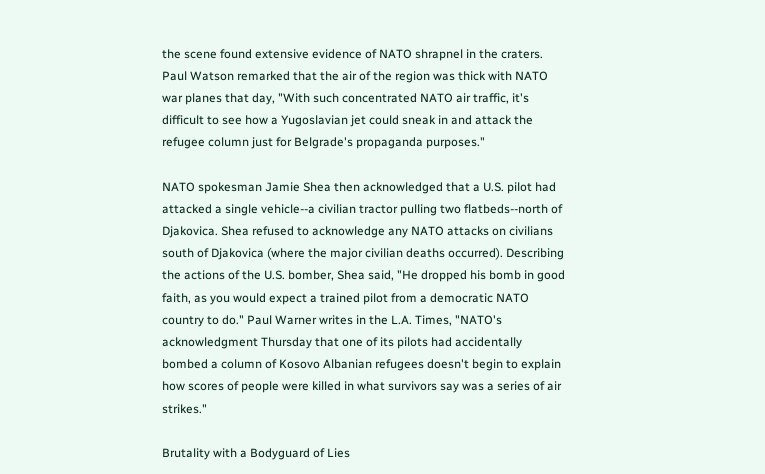the scene found extensive evidence of NATO shrapnel in the craters. Paul Watson remarked that the air of the region was thick with NATO war planes that day, "With such concentrated NATO air traffic, it's difficult to see how a Yugoslavian jet could sneak in and attack the refugee column just for Belgrade's propaganda purposes."

NATO spokesman Jamie Shea then acknowledged that a U.S. pilot had attacked a single vehicle--a civilian tractor pulling two flatbeds--north of Djakovica. Shea refused to acknowledge any NATO attacks on civilians south of Djakovica (where the major civilian deaths occurred). Describing the actions of the U.S. bomber, Shea said, "He dropped his bomb in good faith, as you would expect a trained pilot from a democratic NATO country to do." Paul Warner writes in the L.A. Times, "NATO's acknowledgment Thursday that one of its pilots had accidentally bombed a column of Kosovo Albanian refugees doesn't begin to explain how scores of people were killed in what survivors say was a series of air strikes."

Brutality with a Bodyguard of Lies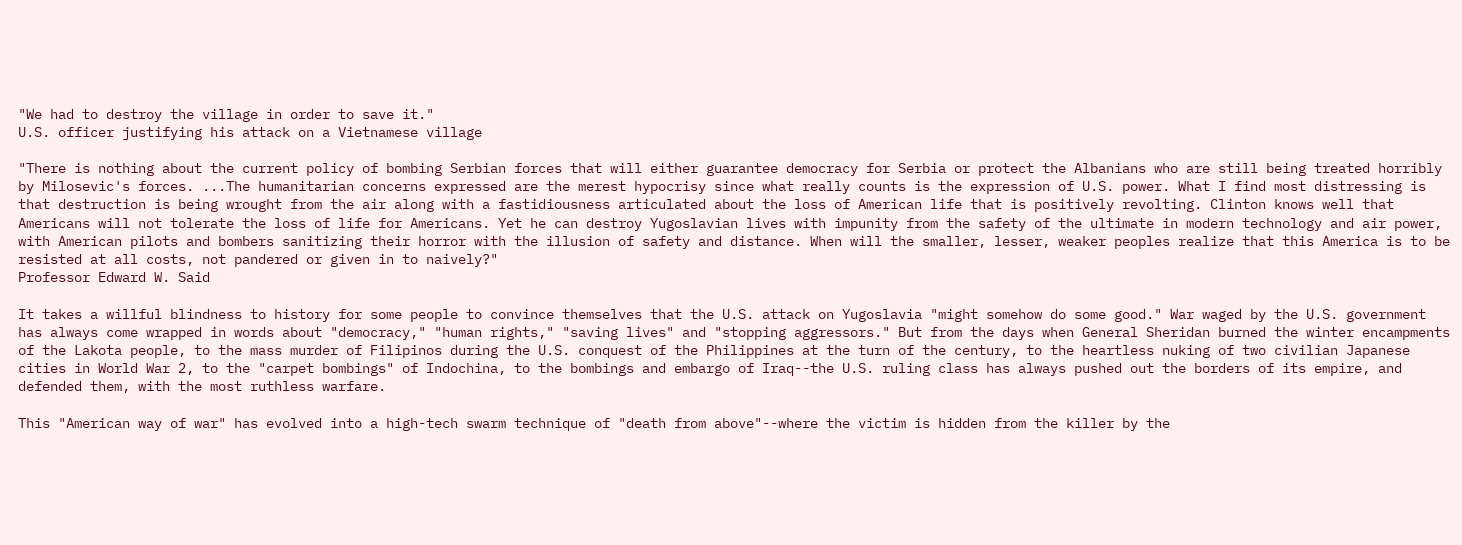"We had to destroy the village in order to save it."
U.S. officer justifying his attack on a Vietnamese village

"There is nothing about the current policy of bombing Serbian forces that will either guarantee democracy for Serbia or protect the Albanians who are still being treated horribly by Milosevic's forces. ...The humanitarian concerns expressed are the merest hypocrisy since what really counts is the expression of U.S. power. What I find most distressing is that destruction is being wrought from the air along with a fastidiousness articulated about the loss of American life that is positively revolting. Clinton knows well that Americans will not tolerate the loss of life for Americans. Yet he can destroy Yugoslavian lives with impunity from the safety of the ultimate in modern technology and air power, with American pilots and bombers sanitizing their horror with the illusion of safety and distance. When will the smaller, lesser, weaker peoples realize that this America is to be resisted at all costs, not pandered or given in to naively?"
Professor Edward W. Said

It takes a willful blindness to history for some people to convince themselves that the U.S. attack on Yugoslavia "might somehow do some good." War waged by the U.S. government has always come wrapped in words about "democracy," "human rights," "saving lives" and "stopping aggressors." But from the days when General Sheridan burned the winter encampments of the Lakota people, to the mass murder of Filipinos during the U.S. conquest of the Philippines at the turn of the century, to the heartless nuking of two civilian Japanese cities in World War 2, to the "carpet bombings" of Indochina, to the bombings and embargo of Iraq--the U.S. ruling class has always pushed out the borders of its empire, and defended them, with the most ruthless warfare.

This "American way of war" has evolved into a high-tech swarm technique of "death from above"--where the victim is hidden from the killer by the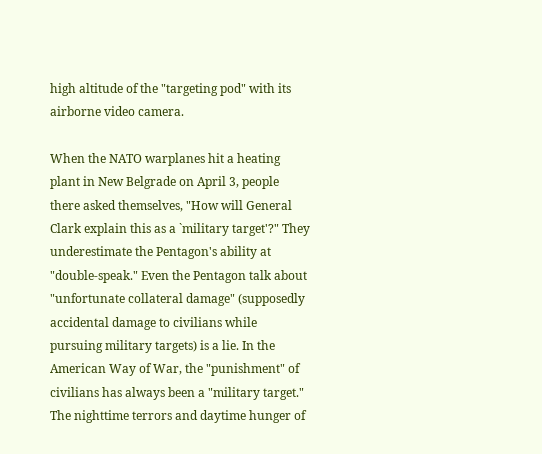high altitude of the "targeting pod" with its airborne video camera.

When the NATO warplanes hit a heating plant in New Belgrade on April 3, people there asked themselves, "How will General Clark explain this as a `military target'?" They underestimate the Pentagon's ability at "double-speak." Even the Pentagon talk about "unfortunate collateral damage" (supposedly accidental damage to civilians while pursuing military targets) is a lie. In the American Way of War, the "punishment" of civilians has always been a "military target." The nighttime terrors and daytime hunger of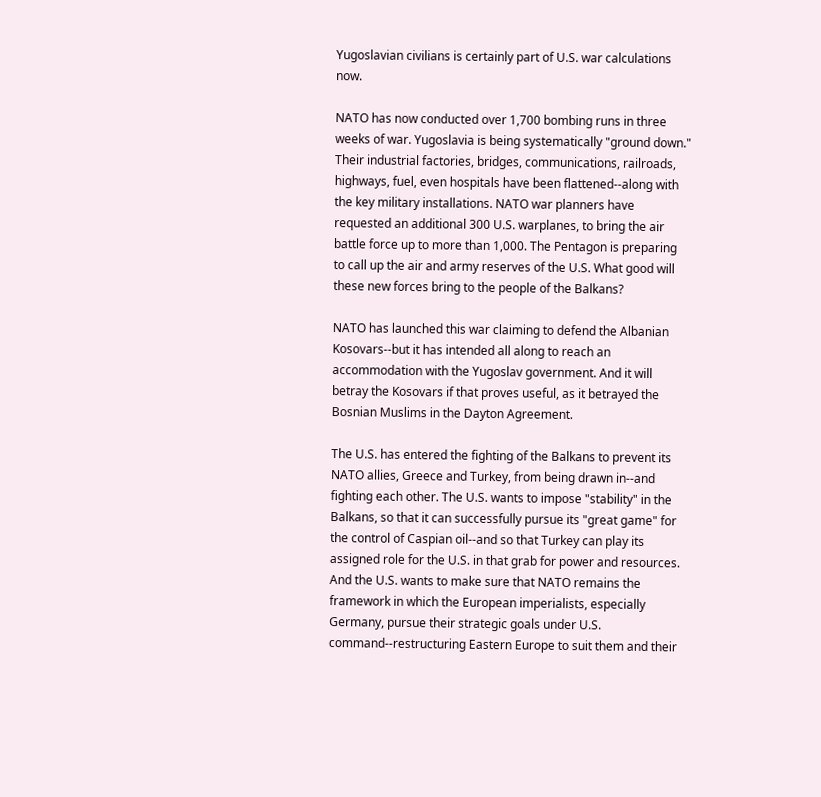Yugoslavian civilians is certainly part of U.S. war calculations now.

NATO has now conducted over 1,700 bombing runs in three weeks of war. Yugoslavia is being systematically "ground down." Their industrial factories, bridges, communications, railroads, highways, fuel, even hospitals have been flattened--along with the key military installations. NATO war planners have requested an additional 300 U.S. warplanes, to bring the air battle force up to more than 1,000. The Pentagon is preparing to call up the air and army reserves of the U.S. What good will these new forces bring to the people of the Balkans?

NATO has launched this war claiming to defend the Albanian Kosovars--but it has intended all along to reach an accommodation with the Yugoslav government. And it will betray the Kosovars if that proves useful, as it betrayed the Bosnian Muslims in the Dayton Agreement.

The U.S. has entered the fighting of the Balkans to prevent its NATO allies, Greece and Turkey, from being drawn in--and fighting each other. The U.S. wants to impose "stability" in the Balkans, so that it can successfully pursue its "great game" for the control of Caspian oil--and so that Turkey can play its assigned role for the U.S. in that grab for power and resources. And the U.S. wants to make sure that NATO remains the framework in which the European imperialists, especially Germany, pursue their strategic goals under U.S. command--restructuring Eastern Europe to suit them and their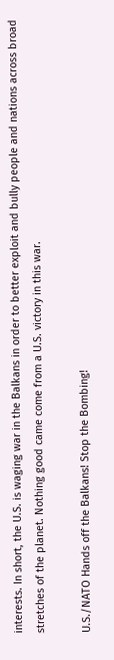interests. In short, the U.S. is waging war in the Balkans in order to better exploit and bully people and nations across broad stretches of the planet. Nothing good came come from a U.S. victory in this war.

U.S./NATO Hands off the Balkans! Stop the Bombing!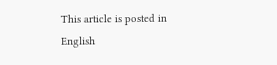This article is posted in English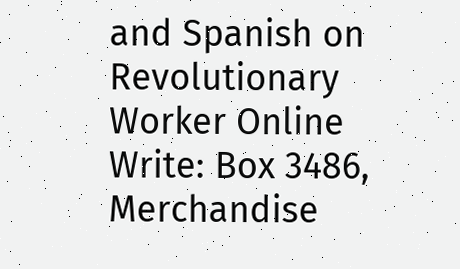and Spanish on Revolutionary Worker Online
Write: Box 3486, Merchandise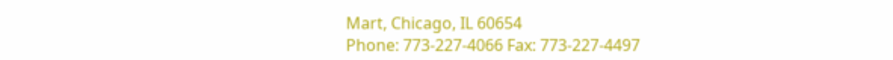Mart, Chicago, IL 60654
Phone: 773-227-4066 Fax: 773-227-4497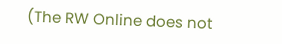(The RW Online does not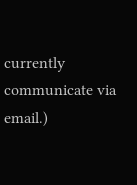currently communicate via email.)